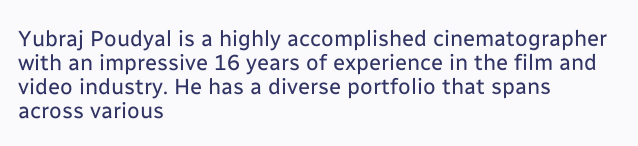Yubraj Poudyal is a highly accomplished cinematographer with an impressive 16 years of experience in the film and video industry. He has a diverse portfolio that spans across various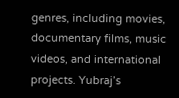genres, including movies, documentary films, music videos, and international projects. Yubraj’s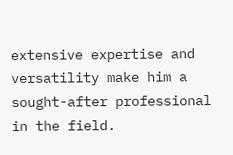extensive expertise and versatility make him a sought-after professional in the field.